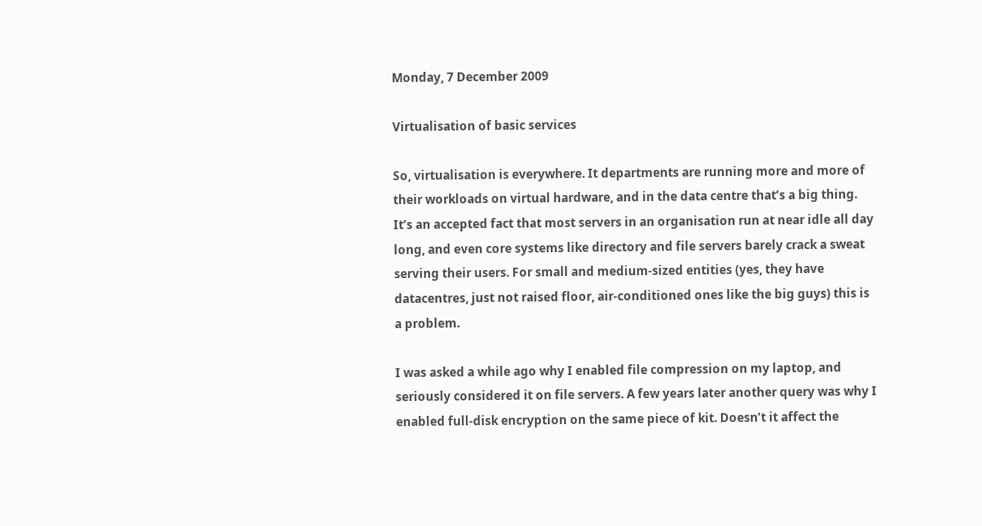Monday, 7 December 2009

Virtualisation of basic services

So, virtualisation is everywhere. It departments are running more and more of their workloads on virtual hardware, and in the data centre that’s a big thing. It’s an accepted fact that most servers in an organisation run at near idle all day long, and even core systems like directory and file servers barely crack a sweat serving their users. For small and medium-sized entities (yes, they have datacentres, just not raised floor, air-conditioned ones like the big guys) this is a problem.

I was asked a while ago why I enabled file compression on my laptop, and seriously considered it on file servers. A few years later another query was why I enabled full-disk encryption on the same piece of kit. Doesn’t it affect the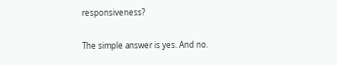responsiveness?

The simple answer is yes. And no.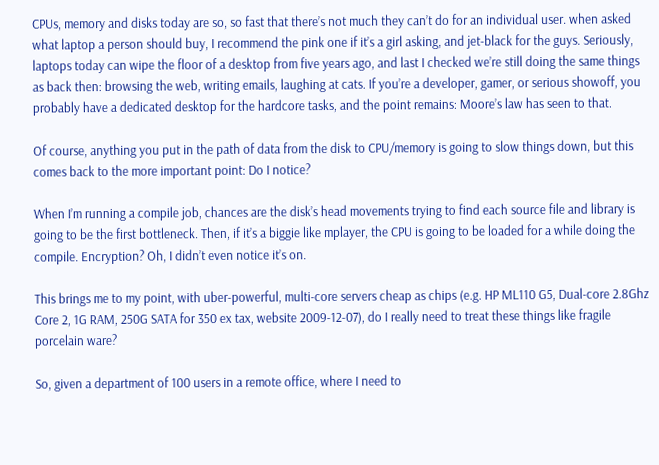CPUs, memory and disks today are so, so fast that there’s not much they can’t do for an individual user. when asked what laptop a person should buy, I recommend the pink one if it’s a girl asking, and jet-black for the guys. Seriously, laptops today can wipe the floor of a desktop from five years ago, and last I checked we’re still doing the same things as back then: browsing the web, writing emails, laughing at cats. If you’re a developer, gamer, or serious showoff, you probably have a dedicated desktop for the hardcore tasks, and the point remains: Moore’s law has seen to that.

Of course, anything you put in the path of data from the disk to CPU/memory is going to slow things down, but this comes back to the more important point: Do I notice?

When I’m running a compile job, chances are the disk’s head movements trying to find each source file and library is going to be the first bottleneck. Then, if it’s a biggie like mplayer, the CPU is going to be loaded for a while doing the compile. Encryption? Oh, I didn’t even notice it’s on.

This brings me to my point, with uber-powerful, multi-core servers cheap as chips (e.g. HP ML110 G5, Dual-core 2.8Ghz Core 2, 1G RAM, 250G SATA for 350 ex tax, website 2009-12-07), do I really need to treat these things like fragile porcelain ware?

So, given a department of 100 users in a remote office, where I need to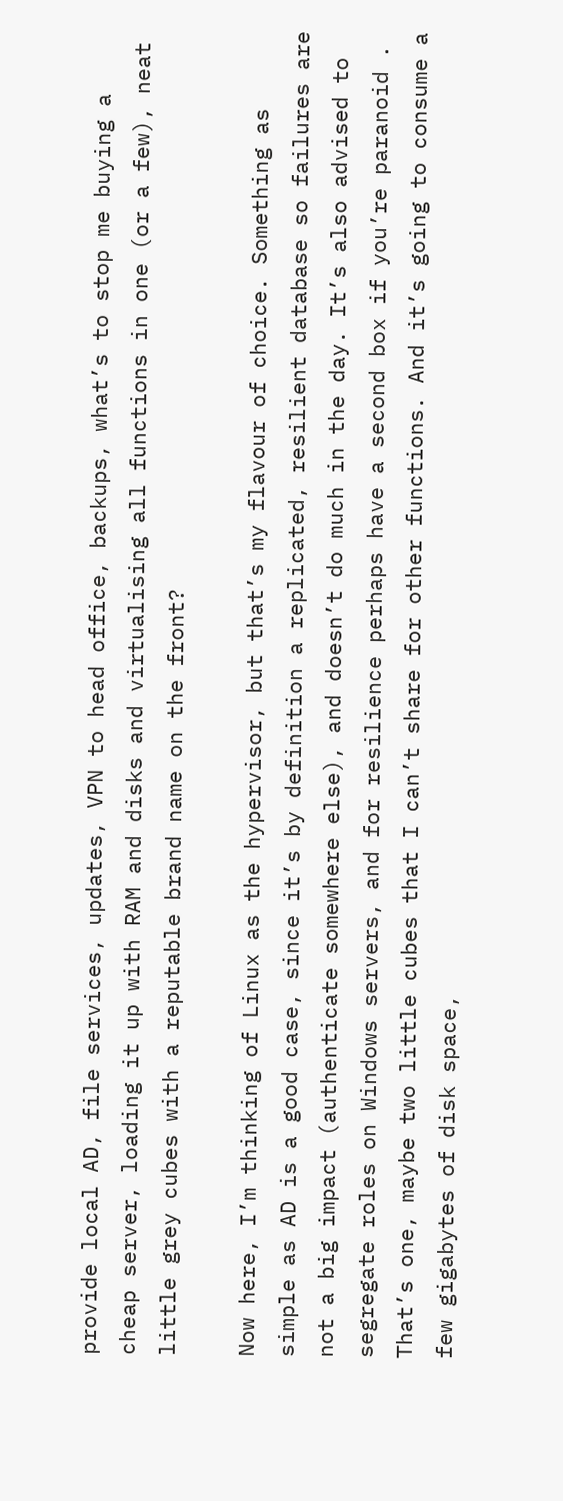provide local AD, file services, updates, VPN to head office, backups, what’s to stop me buying a cheap server, loading it up with RAM and disks and virtualising all functions in one (or a few), neat little grey cubes with a reputable brand name on the front?

Now here, I’m thinking of Linux as the hypervisor, but that’s my flavour of choice. Something as simple as AD is a good case, since it’s by definition a replicated, resilient database so failures are not a big impact (authenticate somewhere else), and doesn’t do much in the day. It’s also advised to segregate roles on Windows servers, and for resilience perhaps have a second box if you’re paranoid . That’s one, maybe two little cubes that I can’t share for other functions. And it’s going to consume a few gigabytes of disk space,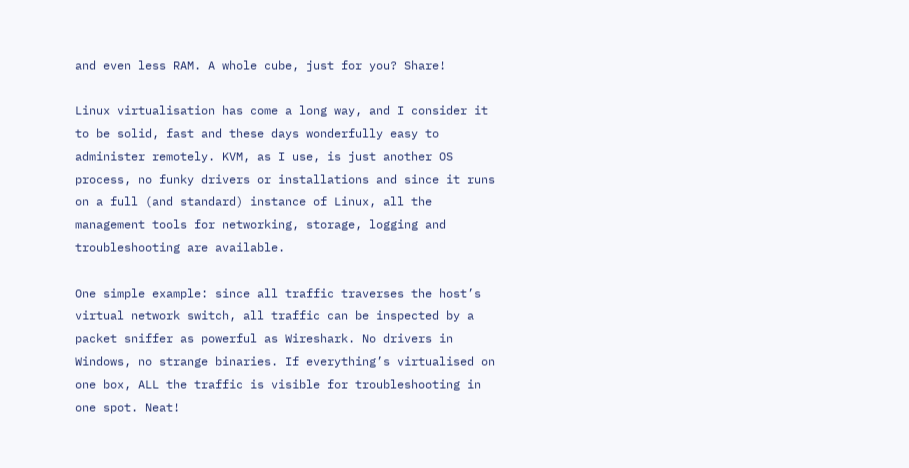and even less RAM. A whole cube, just for you? Share!

Linux virtualisation has come a long way, and I consider it to be solid, fast and these days wonderfully easy to administer remotely. KVM, as I use, is just another OS process, no funky drivers or installations and since it runs on a full (and standard) instance of Linux, all the management tools for networking, storage, logging and troubleshooting are available.

One simple example: since all traffic traverses the host’s virtual network switch, all traffic can be inspected by a packet sniffer as powerful as Wireshark. No drivers in Windows, no strange binaries. If everything’s virtualised on one box, ALL the traffic is visible for troubleshooting in one spot. Neat!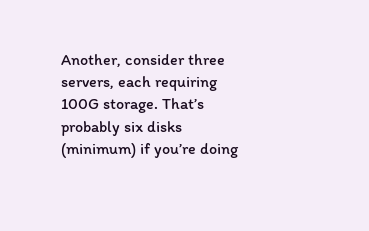Another, consider three servers, each requiring 100G storage. That’s probably six disks (minimum) if you’re doing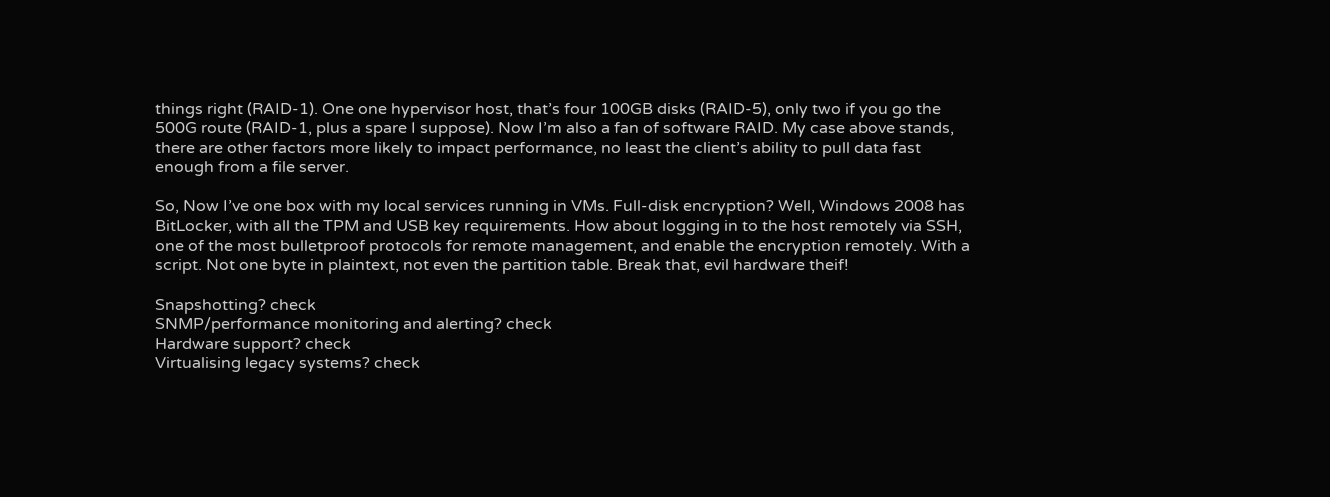things right (RAID-1). One one hypervisor host, that’s four 100GB disks (RAID-5), only two if you go the 500G route (RAID-1, plus a spare I suppose). Now I’m also a fan of software RAID. My case above stands, there are other factors more likely to impact performance, no least the client’s ability to pull data fast enough from a file server.

So, Now I’ve one box with my local services running in VMs. Full-disk encryption? Well, Windows 2008 has BitLocker, with all the TPM and USB key requirements. How about logging in to the host remotely via SSH, one of the most bulletproof protocols for remote management, and enable the encryption remotely. With a script. Not one byte in plaintext, not even the partition table. Break that, evil hardware theif!

Snapshotting? check
SNMP/performance monitoring and alerting? check
Hardware support? check
Virtualising legacy systems? check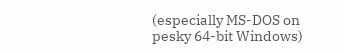(especially MS-DOS on pesky 64-bit Windows)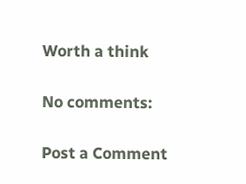Worth a think

No comments:

Post a Comment